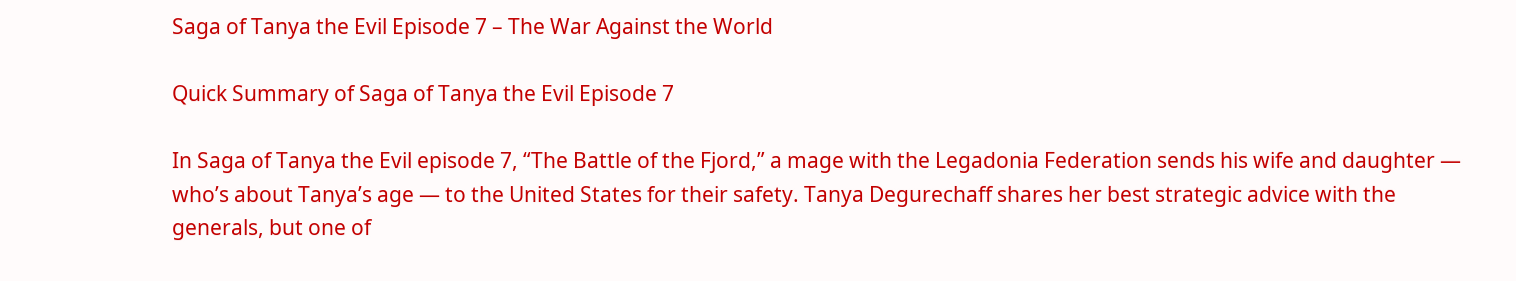Saga of Tanya the Evil Episode 7 – The War Against the World

Quick Summary of Saga of Tanya the Evil Episode 7

In Saga of Tanya the Evil episode 7, “The Battle of the Fjord,” a mage with the Legadonia Federation sends his wife and daughter — who’s about Tanya’s age — to the United States for their safety. Tanya Degurechaff shares her best strategic advice with the generals, but one of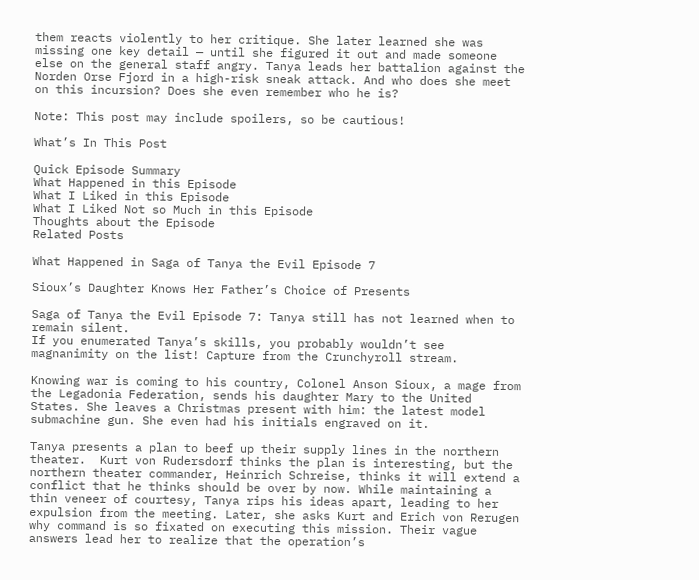them reacts violently to her critique. She later learned she was missing one key detail — until she figured it out and made someone else on the general staff angry. Tanya leads her battalion against the Norden Orse Fjord in a high-risk sneak attack. And who does she meet on this incursion? Does she even remember who he is?

Note: This post may include spoilers, so be cautious!

What’s In This Post

Quick Episode Summary
What Happened in this Episode
What I Liked in this Episode
What I Liked Not so Much in this Episode
Thoughts about the Episode
Related Posts

What Happened in Saga of Tanya the Evil Episode 7

Sioux’s Daughter Knows Her Father’s Choice of Presents

Saga of Tanya the Evil Episode 7: Tanya still has not learned when to remain silent.
If you enumerated Tanya’s skills, you probably wouldn’t see magnanimity on the list! Capture from the Crunchyroll stream.

Knowing war is coming to his country, Colonel Anson Sioux, a mage from the Legadonia Federation, sends his daughter Mary to the United States. She leaves a Christmas present with him: the latest model submachine gun. She even had his initials engraved on it.

Tanya presents a plan to beef up their supply lines in the northern theater.  Kurt von Rudersdorf thinks the plan is interesting, but the northern theater commander, Heinrich Schreise, thinks it will extend a conflict that he thinks should be over by now. While maintaining a thin veneer of courtesy, Tanya rips his ideas apart, leading to her expulsion from the meeting. Later, she asks Kurt and Erich von Rerugen why command is so fixated on executing this mission. Their vague answers lead her to realize that the operation’s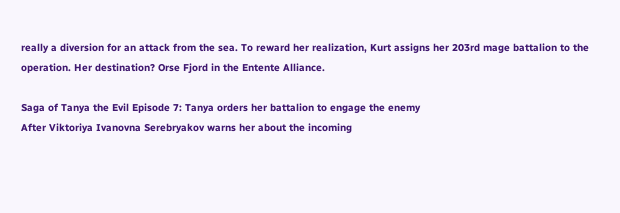really a diversion for an attack from the sea. To reward her realization, Kurt assigns her 203rd mage battalion to the operation. Her destination? Orse Fjord in the Entente Alliance.

Saga of Tanya the Evil Episode 7: Tanya orders her battalion to engage the enemy
After Viktoriya Ivanovna Serebryakov warns her about the incoming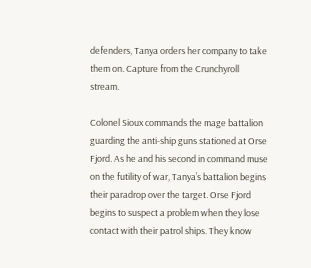defenders, Tanya orders her company to take them on. Capture from the Crunchyroll stream.

Colonel Sioux commands the mage battalion guarding the anti-ship guns stationed at Orse Fjord. As he and his second in command muse on the futility of war, Tanya’s battalion begins their paradrop over the target. Orse Fjord begins to suspect a problem when they lose contact with their patrol ships. They know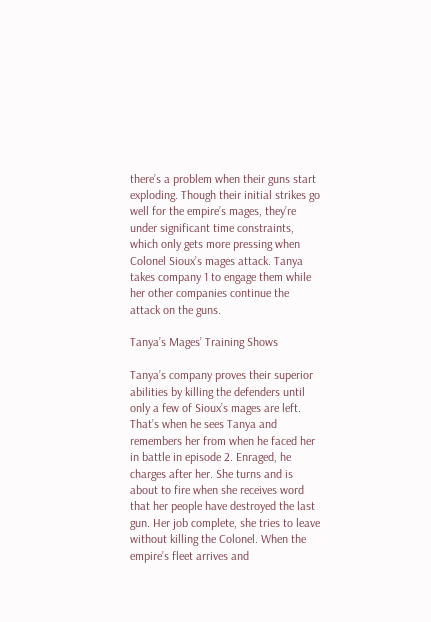there’s a problem when their guns start exploding. Though their initial strikes go well for the empire’s mages, they’re under significant time constraints, which only gets more pressing when Colonel Sioux’s mages attack. Tanya takes company 1 to engage them while her other companies continue the attack on the guns.

Tanya’s Mages’ Training Shows

Tanya’s company proves their superior abilities by killing the defenders until only a few of Sioux’s mages are left. That’s when he sees Tanya and remembers her from when he faced her in battle in episode 2. Enraged, he charges after her. She turns and is about to fire when she receives word that her people have destroyed the last gun. Her job complete, she tries to leave without killing the Colonel. When the empire’s fleet arrives and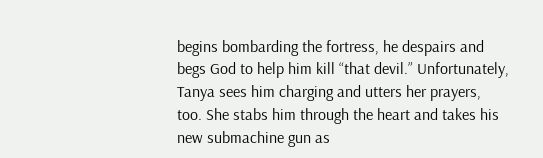begins bombarding the fortress, he despairs and begs God to help him kill “that devil.” Unfortunately, Tanya sees him charging and utters her prayers, too. She stabs him through the heart and takes his new submachine gun as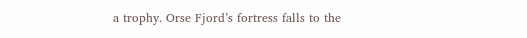a trophy. Orse Fjord’s fortress falls to the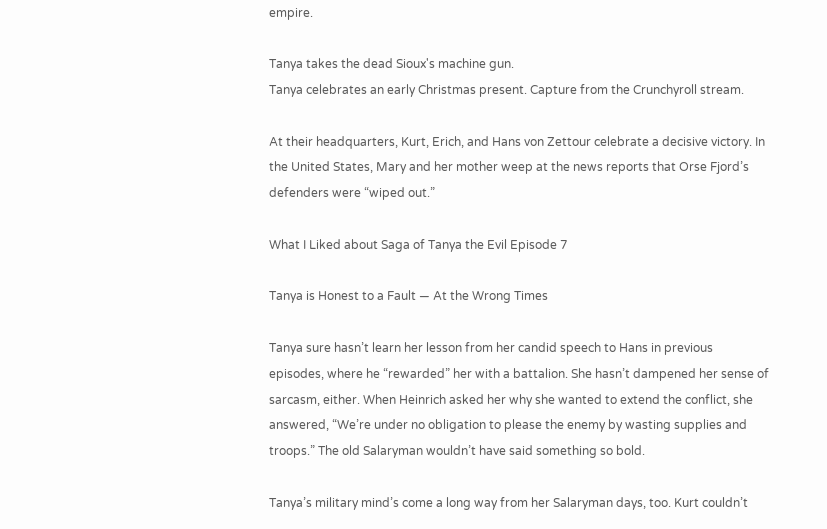empire.

Tanya takes the dead Sioux's machine gun.
Tanya celebrates an early Christmas present. Capture from the Crunchyroll stream.

At their headquarters, Kurt, Erich, and Hans von Zettour celebrate a decisive victory. In the United States, Mary and her mother weep at the news reports that Orse Fjord’s defenders were “wiped out.”

What I Liked about Saga of Tanya the Evil Episode 7

Tanya is Honest to a Fault — At the Wrong Times

Tanya sure hasn’t learn her lesson from her candid speech to Hans in previous episodes, where he “rewarded” her with a battalion. She hasn’t dampened her sense of sarcasm, either. When Heinrich asked her why she wanted to extend the conflict, she answered, “We’re under no obligation to please the enemy by wasting supplies and troops.” The old Salaryman wouldn’t have said something so bold.

Tanya’s military mind’s come a long way from her Salaryman days, too. Kurt couldn’t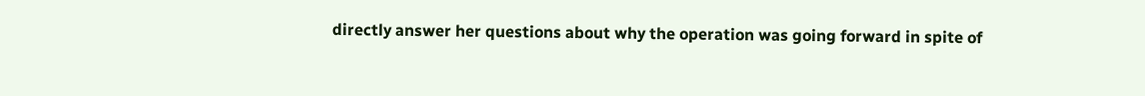directly answer her questions about why the operation was going forward in spite of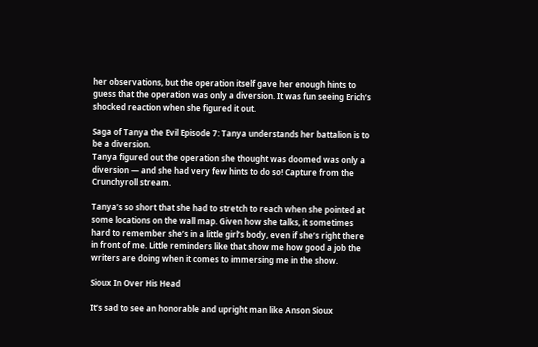her observations, but the operation itself gave her enough hints to guess that the operation was only a diversion. It was fun seeing Erich’s shocked reaction when she figured it out.

Saga of Tanya the Evil Episode 7: Tanya understands her battalion is to be a diversion.
Tanya figured out the operation she thought was doomed was only a diversion — and she had very few hints to do so! Capture from the Crunchyroll stream.

Tanya’s so short that she had to stretch to reach when she pointed at some locations on the wall map. Given how she talks, it sometimes hard to remember she’s in a little girl’s body, even if she’s right there in front of me. Little reminders like that show me how good a job the writers are doing when it comes to immersing me in the show.

Sioux In Over His Head

It’s sad to see an honorable and upright man like Anson Sioux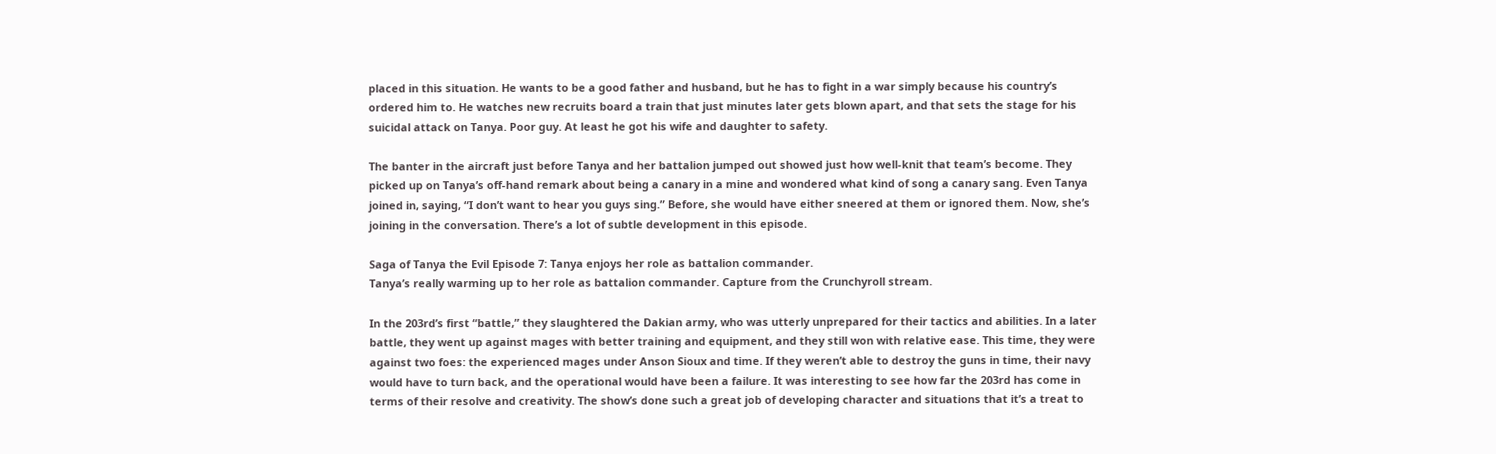placed in this situation. He wants to be a good father and husband, but he has to fight in a war simply because his country’s ordered him to. He watches new recruits board a train that just minutes later gets blown apart, and that sets the stage for his suicidal attack on Tanya. Poor guy. At least he got his wife and daughter to safety.

The banter in the aircraft just before Tanya and her battalion jumped out showed just how well-knit that team’s become. They picked up on Tanya’s off-hand remark about being a canary in a mine and wondered what kind of song a canary sang. Even Tanya joined in, saying, “I don’t want to hear you guys sing.” Before, she would have either sneered at them or ignored them. Now, she’s joining in the conversation. There’s a lot of subtle development in this episode.

Saga of Tanya the Evil Episode 7: Tanya enjoys her role as battalion commander.
Tanya’s really warming up to her role as battalion commander. Capture from the Crunchyroll stream.

In the 203rd’s first “battle,” they slaughtered the Dakian army, who was utterly unprepared for their tactics and abilities. In a later battle, they went up against mages with better training and equipment, and they still won with relative ease. This time, they were against two foes: the experienced mages under Anson Sioux and time. If they weren’t able to destroy the guns in time, their navy would have to turn back, and the operational would have been a failure. It was interesting to see how far the 203rd has come in terms of their resolve and creativity. The show’s done such a great job of developing character and situations that it’s a treat to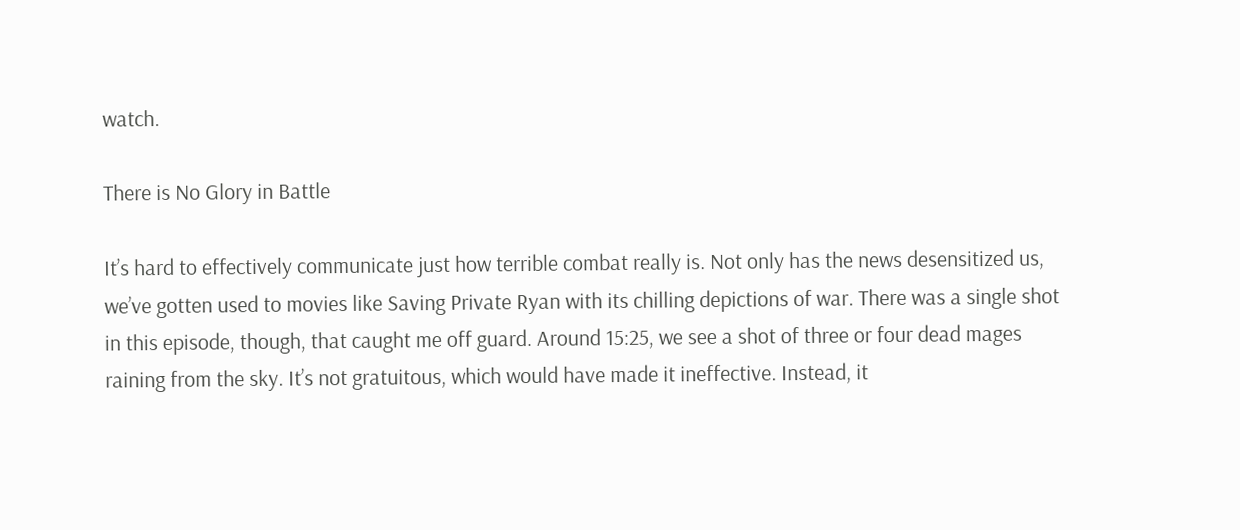watch.

There is No Glory in Battle

It’s hard to effectively communicate just how terrible combat really is. Not only has the news desensitized us, we’ve gotten used to movies like Saving Private Ryan with its chilling depictions of war. There was a single shot in this episode, though, that caught me off guard. Around 15:25, we see a shot of three or four dead mages raining from the sky. It’s not gratuitous, which would have made it ineffective. Instead, it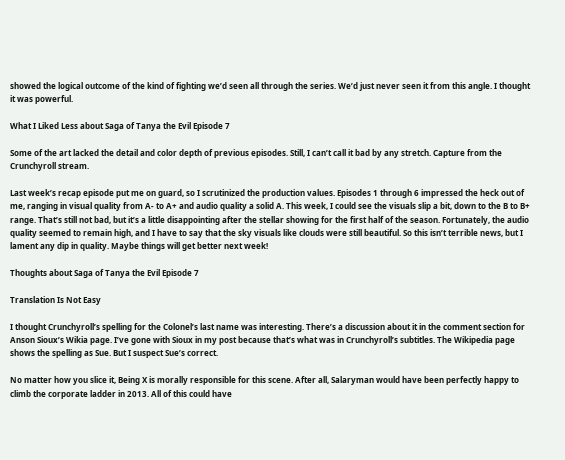showed the logical outcome of the kind of fighting we’d seen all through the series. We’d just never seen it from this angle. I thought it was powerful.

What I Liked Less about Saga of Tanya the Evil Episode 7

Some of the art lacked the detail and color depth of previous episodes. Still, I can’t call it bad by any stretch. Capture from the Crunchyroll stream.

Last week’s recap episode put me on guard, so I scrutinized the production values. Episodes 1 through 6 impressed the heck out of me, ranging in visual quality from A- to A+ and audio quality a solid A. This week, I could see the visuals slip a bit, down to the B to B+ range. That’s still not bad, but it’s a little disappointing after the stellar showing for the first half of the season. Fortunately, the audio quality seemed to remain high, and I have to say that the sky visuals like clouds were still beautiful. So this isn’t terrible news, but I lament any dip in quality. Maybe things will get better next week!

Thoughts about Saga of Tanya the Evil Episode 7

Translation Is Not Easy

I thought Crunchyroll’s spelling for the Colonel’s last name was interesting. There’s a discussion about it in the comment section for Anson Sioux’s Wikia page. I’ve gone with Sioux in my post because that’s what was in Crunchyroll’s subtitles. The Wikipedia page shows the spelling as Sue. But I suspect Sue’s correct.

No matter how you slice it, Being X is morally responsible for this scene. After all, Salaryman would have been perfectly happy to climb the corporate ladder in 2013. All of this could have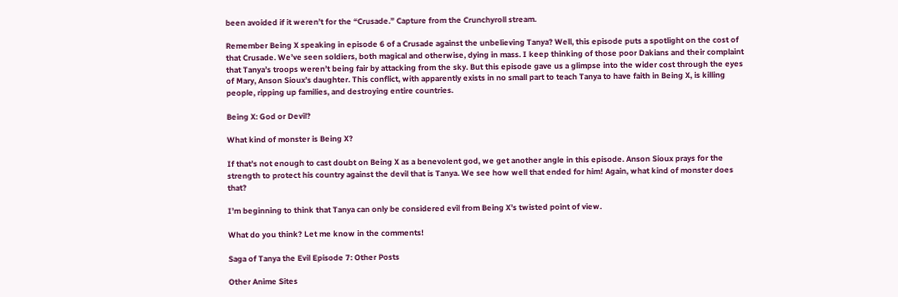been avoided if it weren’t for the “Crusade.” Capture from the Crunchyroll stream.

Remember Being X speaking in episode 6 of a Crusade against the unbelieving Tanya? Well, this episode puts a spotlight on the cost of that Crusade. We’ve seen soldiers, both magical and otherwise, dying in mass. I keep thinking of those poor Dakians and their complaint that Tanya’s troops weren’t being fair by attacking from the sky. But this episode gave us a glimpse into the wider cost through the eyes of Mary, Anson Sioux’s daughter. This conflict, with apparently exists in no small part to teach Tanya to have faith in Being X, is killing people, ripping up families, and destroying entire countries.

Being X: God or Devil?

What kind of monster is Being X?

If that’s not enough to cast doubt on Being X as a benevolent god, we get another angle in this episode. Anson Sioux prays for the strength to protect his country against the devil that is Tanya. We see how well that ended for him! Again, what kind of monster does that?

I’m beginning to think that Tanya can only be considered evil from Being X’s twisted point of view.

What do you think? Let me know in the comments!

Saga of Tanya the Evil Episode 7: Other Posts

Other Anime Sites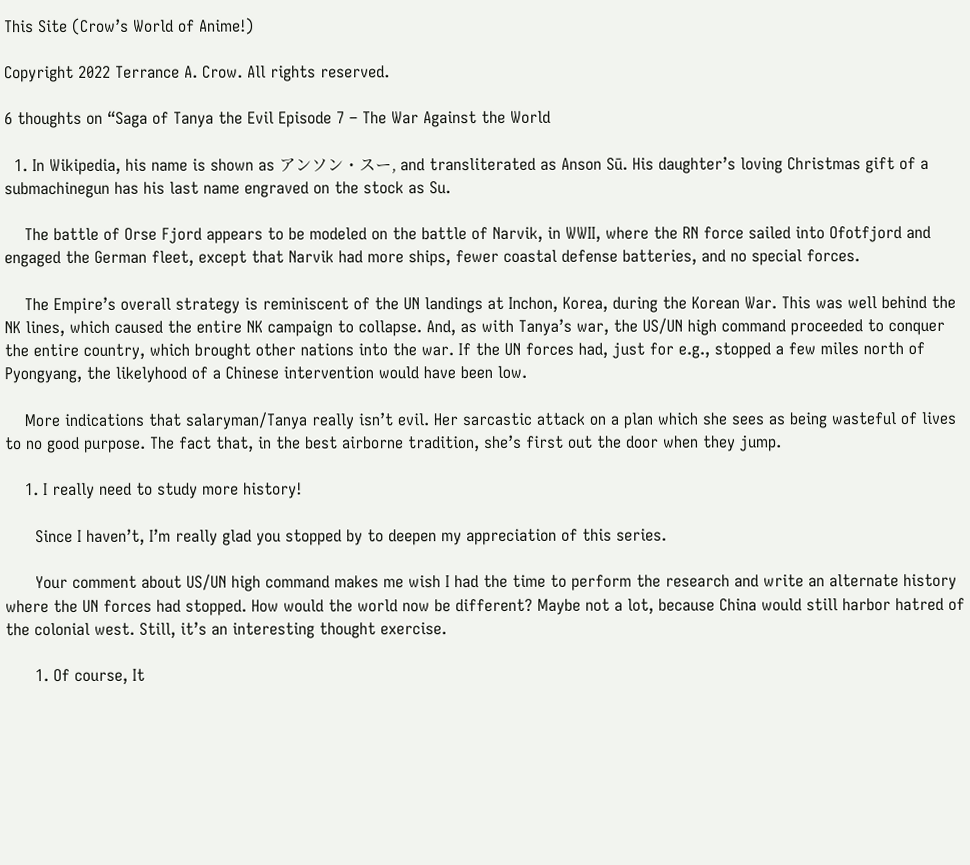This Site (Crow’s World of Anime!)

Copyright 2022 Terrance A. Crow. All rights reserved.

6 thoughts on “Saga of Tanya the Evil Episode 7 – The War Against the World

  1. In Wikipedia, his name is shown as アンソン・スー, and transliterated as Anson Sū. His daughter’s loving Christmas gift of a submachinegun has his last name engraved on the stock as Su.

    The battle of Orse Fjord appears to be modeled on the battle of Narvik, in WWII, where the RN force sailed into Ofotfjord and engaged the German fleet, except that Narvik had more ships, fewer coastal defense batteries, and no special forces.

    The Empire’s overall strategy is reminiscent of the UN landings at Inchon, Korea, during the Korean War. This was well behind the NK lines, which caused the entire NK campaign to collapse. And, as with Tanya’s war, the US/UN high command proceeded to conquer the entire country, which brought other nations into the war. If the UN forces had, just for e.g., stopped a few miles north of Pyongyang, the likelyhood of a Chinese intervention would have been low.

    More indications that salaryman/Tanya really isn’t evil. Her sarcastic attack on a plan which she sees as being wasteful of lives to no good purpose. The fact that, in the best airborne tradition, she’s first out the door when they jump.

    1. I really need to study more history!

      Since I haven’t, I’m really glad you stopped by to deepen my appreciation of this series.

      Your comment about US/UN high command makes me wish I had the time to perform the research and write an alternate history where the UN forces had stopped. How would the world now be different? Maybe not a lot, because China would still harbor hatred of the colonial west. Still, it’s an interesting thought exercise.

      1. Of course, It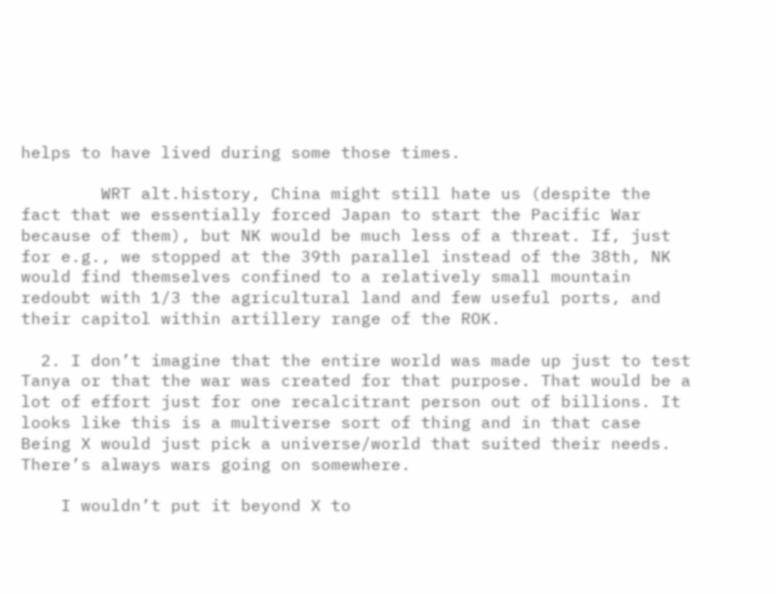helps to have lived during some those times.

        WRT alt.history, China might still hate us (despite the fact that we essentially forced Japan to start the Pacific War because of them), but NK would be much less of a threat. If, just for e.g., we stopped at the 39th parallel instead of the 38th, NK would find themselves confined to a relatively small mountain redoubt with 1/3 the agricultural land and few useful ports, and their capitol within artillery range of the ROK.

  2. I don’t imagine that the entire world was made up just to test Tanya or that the war was created for that purpose. That would be a lot of effort just for one recalcitrant person out of billions. It looks like this is a multiverse sort of thing and in that case Being X would just pick a universe/world that suited their needs. There’s always wars going on somewhere.

    I wouldn’t put it beyond X to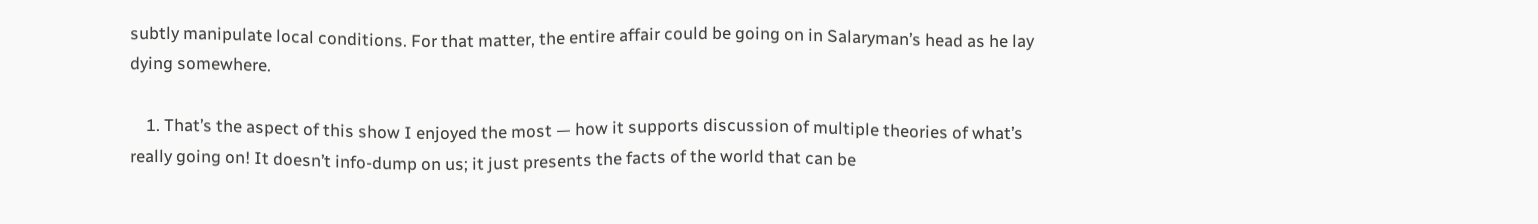subtly manipulate local conditions. For that matter, the entire affair could be going on in Salaryman’s head as he lay dying somewhere.

    1. That’s the aspect of this show I enjoyed the most — how it supports discussion of multiple theories of what’s really going on! It doesn’t info-dump on us; it just presents the facts of the world that can be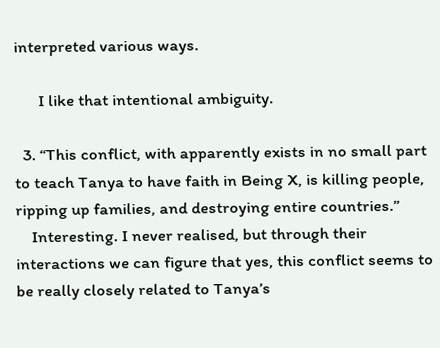interpreted various ways.

      I like that intentional ambiguity.

  3. “This conflict, with apparently exists in no small part to teach Tanya to have faith in Being X, is killing people, ripping up families, and destroying entire countries.”
    Interesting. I never realised, but through their interactions we can figure that yes, this conflict seems to be really closely related to Tanya’s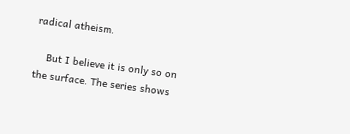radical atheism.

    But I believe it is only so on the surface. The series shows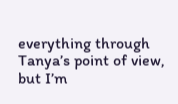everything through Tanya’s point of view, but I’m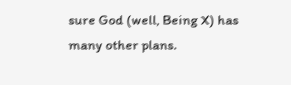sure God (well, Being X) has many other plans.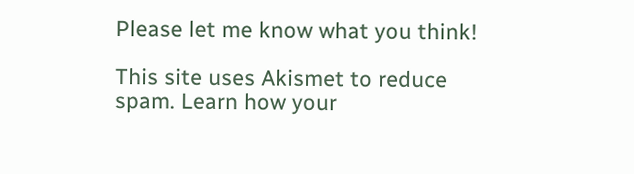Please let me know what you think!

This site uses Akismet to reduce spam. Learn how your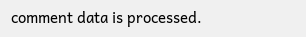comment data is processed.